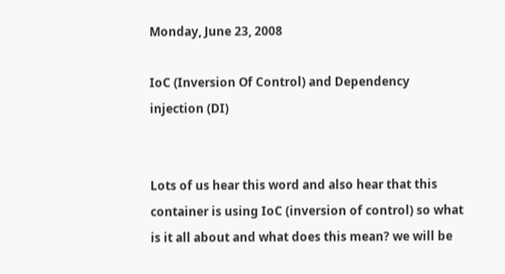Monday, June 23, 2008

IoC (Inversion Of Control) and Dependency injection (DI)


Lots of us hear this word and also hear that this container is using IoC (inversion of control) so what is it all about and what does this mean? we will be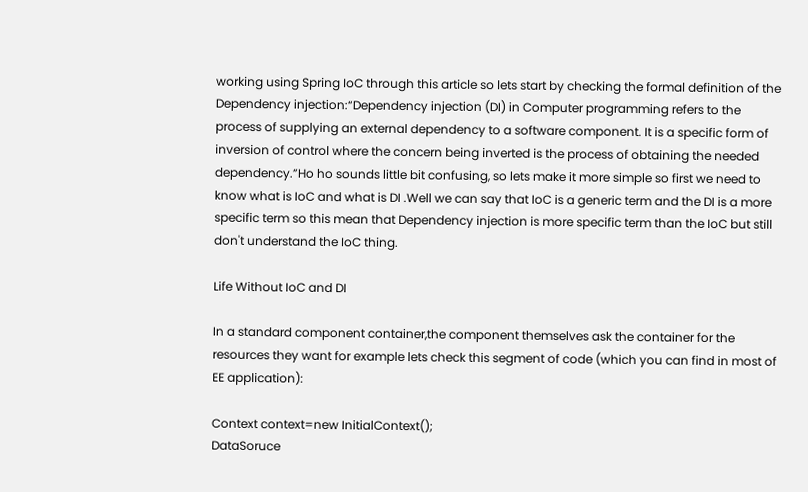working using Spring IoC through this article so lets start by checking the formal definition of the Dependency injection:“Dependency injection (DI) in Computer programming refers to the process of supplying an external dependency to a software component. It is a specific form of inversion of control where the concern being inverted is the process of obtaining the needed dependency.”Ho ho sounds little bit confusing, so lets make it more simple so first we need to know what is IoC and what is DI .Well we can say that IoC is a generic term and the DI is a more specific term so this mean that Dependency injection is more specific term than the IoC but still don't understand the IoC thing.

Life Without IoC and DI

In a standard component container,the component themselves ask the container for the resources they want for example lets check this segment of code (which you can find in most of EE application):

Context context=new InitialContext();
DataSoruce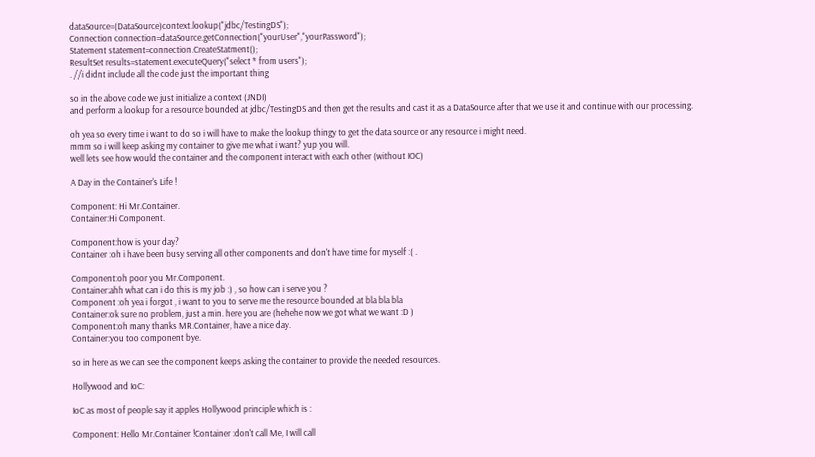dataSource=(DataSource)context.lookup("jdbc/TestingDS");
Connection connection=dataSource.getConnection("yourUser","yourPassword");
Statement statement=connection.CreateStatment();
ResultSet results=statement.executeQuery("select * from users");
. //i didnt include all the code just the important thing

so in the above code we just initialize a context (JNDI)
and perform a lookup for a resource bounded at jdbc/TestingDS and then get the results and cast it as a DataSource after that we use it and continue with our processing.

oh yea so every time i want to do so i will have to make the lookup thingy to get the data source or any resource i might need.
mmm so i will keep asking my container to give me what i want? yup you will.
well lets see how would the container and the component interact with each other (without IOC)

A Day in the Container's Life !

Component: Hi Mr.Container.
Container:Hi Component.

Component:how is your day?
Container :oh i have been busy serving all other components and don't have time for myself :( .

Component:oh poor you Mr.Component.
Container:ahh what can i do this is my job :) , so how can i serve you ?
Component :oh yea i forgot , i want to you to serve me the resource bounded at bla bla bla
Container:ok sure no problem, just a min. here you are (hehehe now we got what we want :D )
Component:oh many thanks MR.Container, have a nice day.
Container:you too component bye.

so in here as we can see the component keeps asking the container to provide the needed resources.

Hollywood and IoC:

IoC as most of people say it apples Hollywood principle which is :

Component: Hello Mr.Container !Container :don't call Me, I will call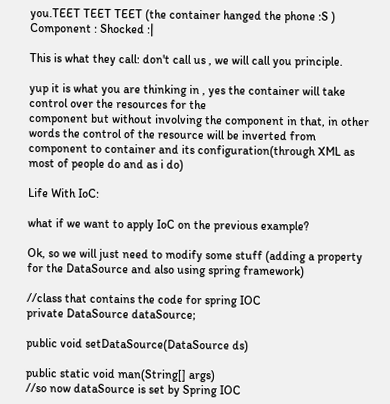you.TEET TEET TEET (the container hanged the phone :S )
Component : Shocked :|

This is what they call: don't call us , we will call you principle.

yup it is what you are thinking in , yes the container will take control over the resources for the
component but without involving the component in that, in other words the control of the resource will be inverted from component to container and its configuration(through XML as most of people do and as i do)

Life With IoC:

what if we want to apply IoC on the previous example?

Ok, so we will just need to modify some stuff (adding a property for the DataSource and also using spring framework)

//class that contains the code for spring IOC
private DataSource dataSource;

public void setDataSource(DataSource ds)

public static void man(String[] args)
//so now dataSource is set by Spring IOC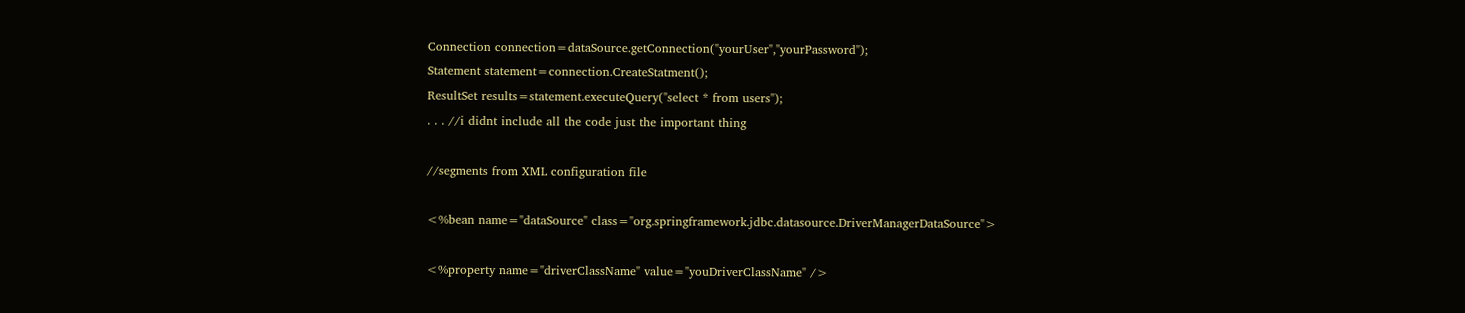Connection connection=dataSource.getConnection("yourUser","yourPassword");
Statement statement=connection.CreateStatment();
ResultSet results=statement.executeQuery("select * from users");
. . . //i didnt include all the code just the important thing

//segments from XML configuration file

<%bean name="dataSource" class="org.springframework.jdbc.datasource.DriverManagerDataSource">

<%property name="driverClassName" value="youDriverClassName" />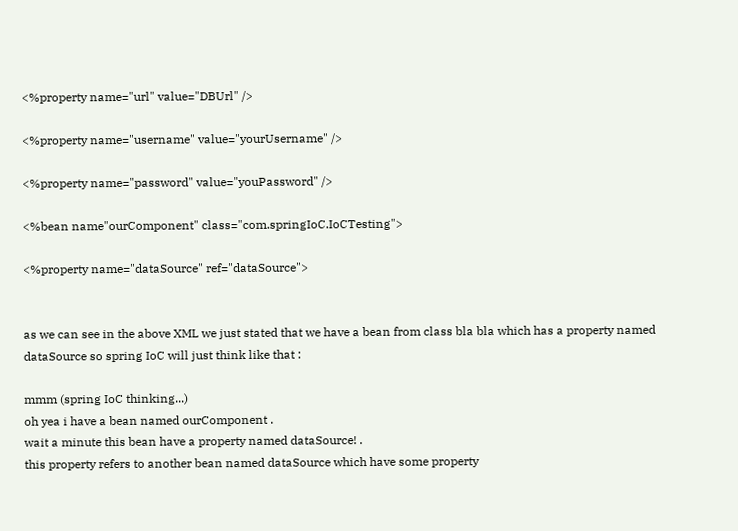<%property name="url" value="DBUrl" />

<%property name="username" value="yourUsername" />

<%property name="password" value="youPassword" />

<%bean name"ourComponent" class="com.springIoC.IoCTesting">

<%property name="dataSource" ref="dataSource">


as we can see in the above XML we just stated that we have a bean from class bla bla which has a property named dataSource so spring IoC will just think like that :

mmm (spring IoC thinking...)
oh yea i have a bean named ourComponent .
wait a minute this bean have a property named dataSource! .
this property refers to another bean named dataSource which have some property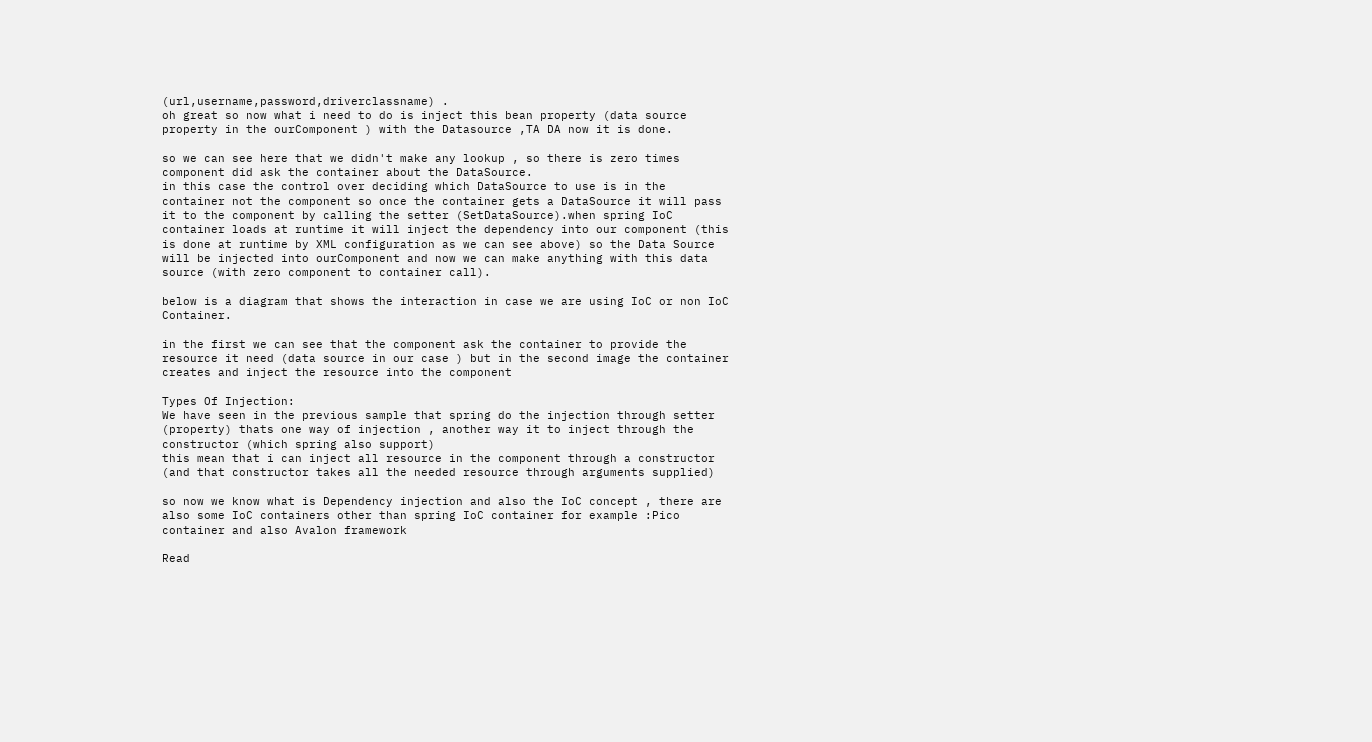(url,username,password,driverclassname) .
oh great so now what i need to do is inject this bean property (data source property in the ourComponent ) with the Datasource ,TA DA now it is done.

so we can see here that we didn't make any lookup , so there is zero times component did ask the container about the DataSource.
in this case the control over deciding which DataSource to use is in the container not the component so once the container gets a DataSource it will pass it to the component by calling the setter (SetDataSource).when spring IoC container loads at runtime it will inject the dependency into our component (this is done at runtime by XML configuration as we can see above) so the Data Source will be injected into ourComponent and now we can make anything with this data source (with zero component to container call).

below is a diagram that shows the interaction in case we are using IoC or non IoC Container.

in the first we can see that the component ask the container to provide the resource it need (data source in our case ) but in the second image the container creates and inject the resource into the component

Types Of Injection:
We have seen in the previous sample that spring do the injection through setter (property) thats one way of injection , another way it to inject through the constructor (which spring also support)
this mean that i can inject all resource in the component through a constructor (and that constructor takes all the needed resource through arguments supplied)

so now we know what is Dependency injection and also the IoC concept , there are also some IoC containers other than spring IoC container for example :Pico container and also Avalon framework

Read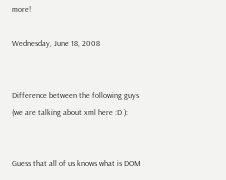more!

Wednesday, June 18, 2008


Difference between the following guys (we are talking about xml here :D ):


Guess that all of us knows what is DOM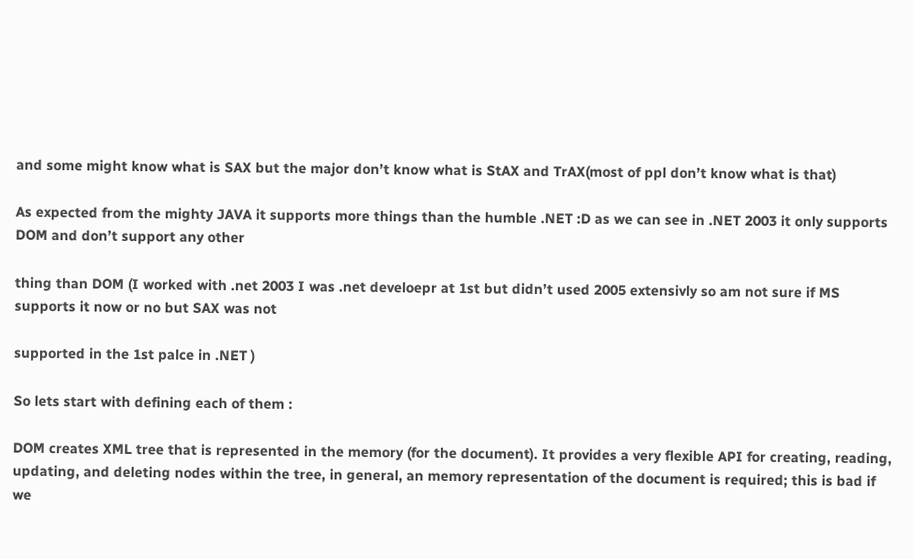and some might know what is SAX but the major don’t know what is StAX and TrAX(most of ppl don’t know what is that)

As expected from the mighty JAVA it supports more things than the humble .NET :D as we can see in .NET 2003 it only supports DOM and don’t support any other

thing than DOM (I worked with .net 2003 I was .net develoepr at 1st but didn’t used 2005 extensivly so am not sure if MS supports it now or no but SAX was not

supported in the 1st palce in .NET )

So lets start with defining each of them :

DOM creates XML tree that is represented in the memory (for the document). It provides a very flexible API for creating, reading, updating, and deleting nodes within the tree, in general, an memory representation of the document is required; this is bad if we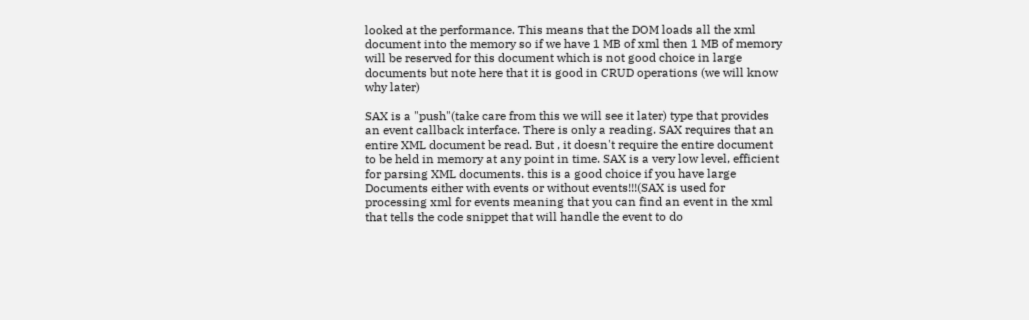looked at the performance. This means that the DOM loads all the xml document into the memory so if we have 1 MB of xml then 1 MB of memory will be reserved for this document which is not good choice in large documents but note here that it is good in CRUD operations (we will know why later)

SAX is a "push"(take care from this we will see it later) type that provides an event callback interface. There is only a reading. SAX requires that an entire XML document be read. But , it doesn't require the entire document to be held in memory at any point in time. SAX is a very low level, efficient for parsing XML documents. this is a good choice if you have large Documents either with events or without events!!!(SAX is used for processing xml for events meaning that you can find an event in the xml that tells the code snippet that will handle the event to do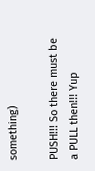something)

PUSH!!! So there must be a PULL then!!! Yup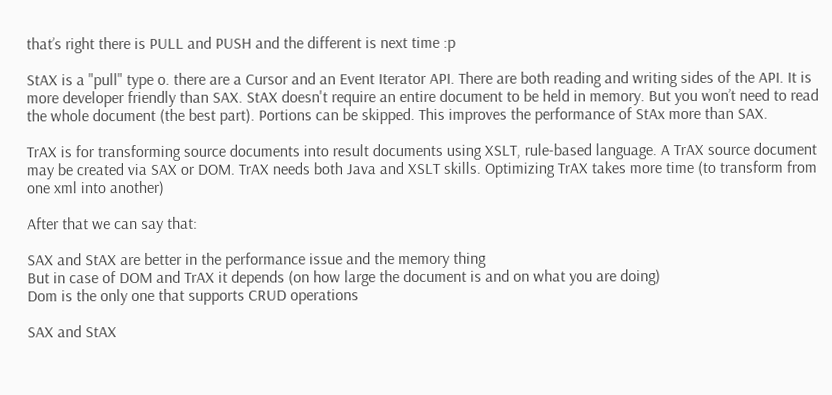that’s right there is PULL and PUSH and the different is next time :p

StAX is a "pull" type o. there are a Cursor and an Event Iterator API. There are both reading and writing sides of the API. It is more developer friendly than SAX. StAX doesn't require an entire document to be held in memory. But you won’t need to read the whole document (the best part). Portions can be skipped. This improves the performance of StAx more than SAX.

TrAX is for transforming source documents into result documents using XSLT, rule-based language. A TrAX source document may be created via SAX or DOM. TrAX needs both Java and XSLT skills. Optimizing TrAX takes more time (to transform from one xml into another)

After that we can say that:

SAX and StAX are better in the performance issue and the memory thing
But in case of DOM and TrAX it depends (on how large the document is and on what you are doing)
Dom is the only one that supports CRUD operations

SAX and StAX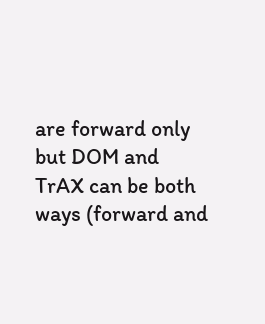are forward only but DOM and TrAX can be both ways (forward and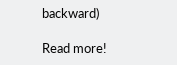backward)

Read more!